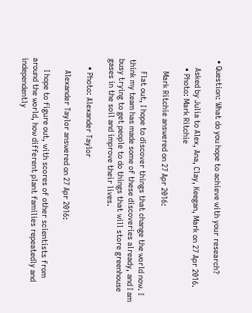• Question: What do you hope to achieve with your research?

    Asked by Julia to Alex, Ana, Clay, Keegan, Mark on 27 Apr 2016.
    • Photo: Mark Ritchie

      Mark Ritchie answered on 27 Apr 2016:

      Flat out, I hope to discover things that change the world now. I think my team has made some of these discoveries already, and I am busy trying to get people to do things that will store greenhouse gases in the soil and improve their lives.

    • Photo: Alexander Taylor

      Alexander Taylor answered on 27 Apr 2016:

      I hope to figure out, with scores of other scientists from around the world, how different plant families repeatedly and independently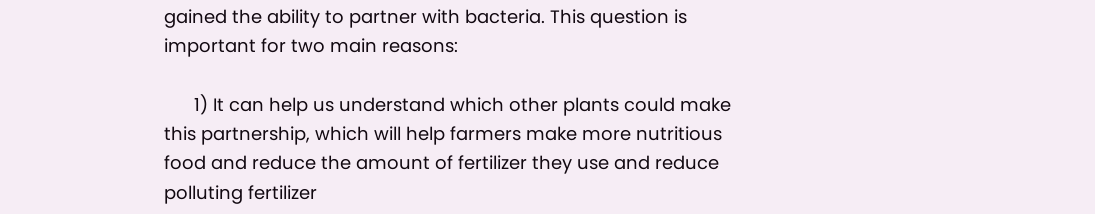gained the ability to partner with bacteria. This question is important for two main reasons:

      1) It can help us understand which other plants could make this partnership, which will help farmers make more nutritious food and reduce the amount of fertilizer they use and reduce polluting fertilizer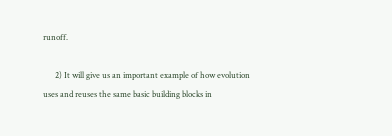runoff.

      2) It will give us an important example of how evolution uses and reuses the same basic building blocks in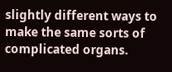slightly different ways to make the same sorts of complicated organs.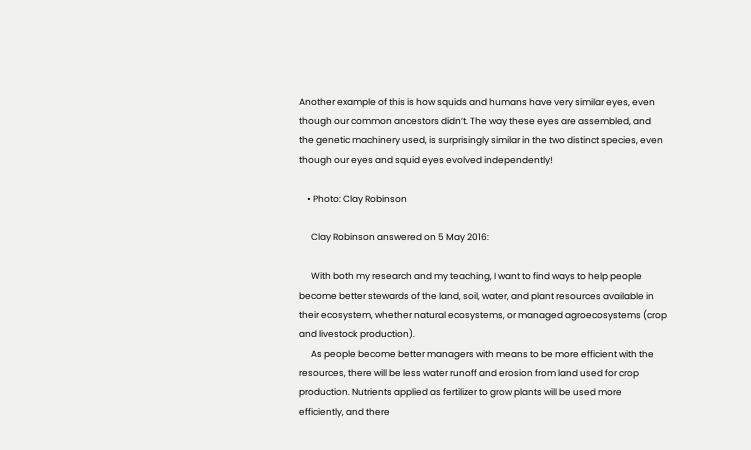Another example of this is how squids and humans have very similar eyes, even though our common ancestors didn’t. The way these eyes are assembled, and the genetic machinery used, is surprisingly similar in the two distinct species, even though our eyes and squid eyes evolved independently!

    • Photo: Clay Robinson

      Clay Robinson answered on 5 May 2016:

      With both my research and my teaching, I want to find ways to help people become better stewards of the land, soil, water, and plant resources available in their ecosystem, whether natural ecosystems, or managed agroecosystems (crop and livestock production).
      As people become better managers with means to be more efficient with the resources, there will be less water runoff and erosion from land used for crop production. Nutrients applied as fertilizer to grow plants will be used more efficiently, and there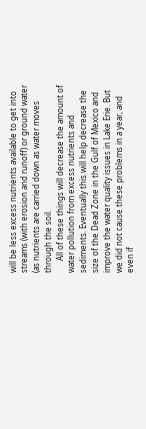will be less excess nutrients available to get into streams (with erosion and runoff) or ground water (as nutrients are carried down as water moves through the soil.
      All of these things will decrease the amount of water pollution from excess nutrients and sediments. Eventually this will help decrease the size of the Dead Zone in the Gulf of Mexico and improve the water quality issues in Lake Erie. But we did not cause these problems in a year, and even if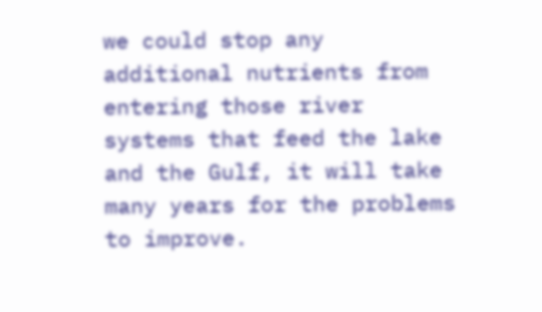we could stop any additional nutrients from entering those river systems that feed the lake and the Gulf, it will take many years for the problems to improve.